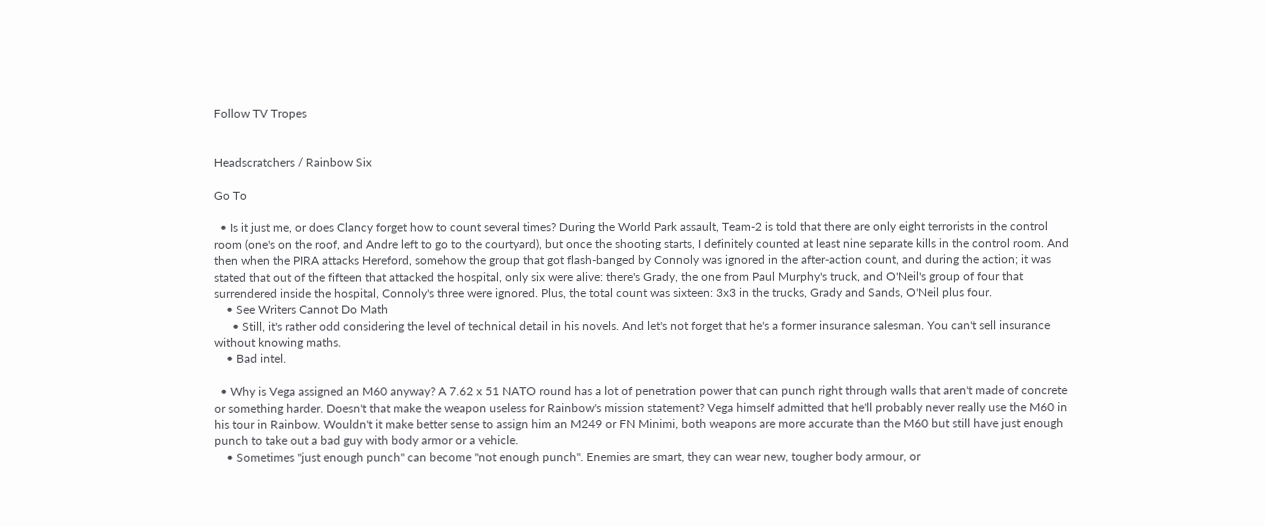Follow TV Tropes


Headscratchers / Rainbow Six

Go To

  • Is it just me, or does Clancy forget how to count several times? During the World Park assault, Team-2 is told that there are only eight terrorists in the control room (one's on the roof, and Andre left to go to the courtyard), but once the shooting starts, I definitely counted at least nine separate kills in the control room. And then when the PIRA attacks Hereford, somehow the group that got flash-banged by Connoly was ignored in the after-action count, and during the action; it was stated that out of the fifteen that attacked the hospital, only six were alive: there's Grady, the one from Paul Murphy's truck, and O'Neil's group of four that surrendered inside the hospital, Connoly's three were ignored. Plus, the total count was sixteen: 3x3 in the trucks, Grady and Sands, O'Neil plus four.
    • See Writers Cannot Do Math
      • Still, it's rather odd considering the level of technical detail in his novels. And let's not forget that he's a former insurance salesman. You can't sell insurance without knowing maths.
    • Bad intel.

  • Why is Vega assigned an M60 anyway? A 7.62 x 51 NATO round has a lot of penetration power that can punch right through walls that aren't made of concrete or something harder. Doesn't that make the weapon useless for Rainbow's mission statement? Vega himself admitted that he'll probably never really use the M60 in his tour in Rainbow. Wouldn't it make better sense to assign him an M249 or FN Minimi, both weapons are more accurate than the M60 but still have just enough punch to take out a bad guy with body armor or a vehicle.
    • Sometimes "just enough punch" can become "not enough punch". Enemies are smart, they can wear new, tougher body armour, or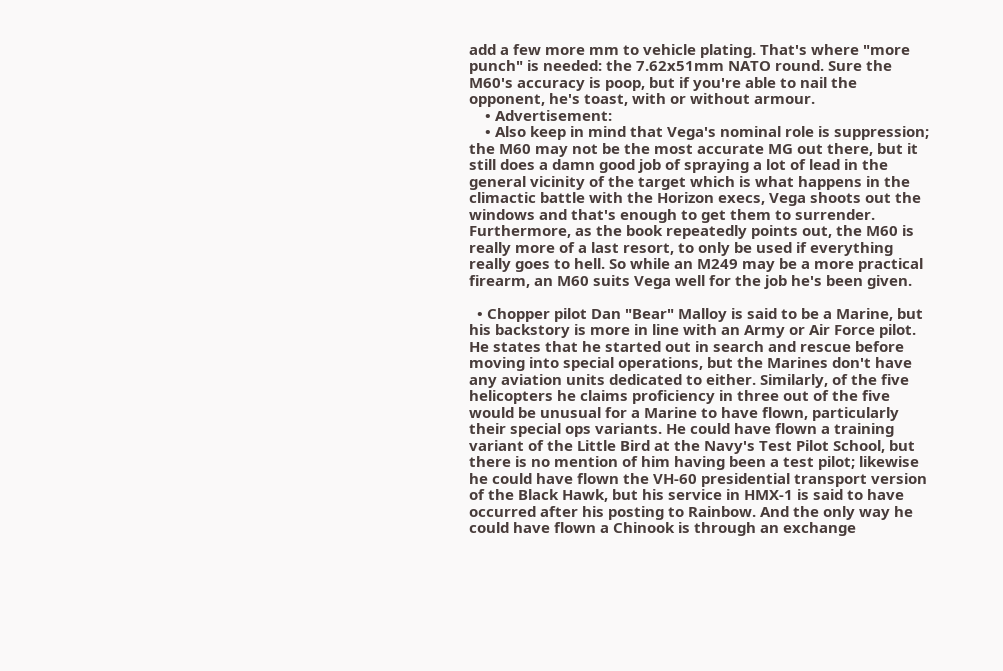add a few more mm to vehicle plating. That's where "more punch" is needed: the 7.62x51mm NATO round. Sure the M60's accuracy is poop, but if you're able to nail the opponent, he's toast, with or without armour.
    • Advertisement:
    • Also keep in mind that Vega's nominal role is suppression; the M60 may not be the most accurate MG out there, but it still does a damn good job of spraying a lot of lead in the general vicinity of the target which is what happens in the climactic battle with the Horizon execs, Vega shoots out the windows and that's enough to get them to surrender. Furthermore, as the book repeatedly points out, the M60 is really more of a last resort, to only be used if everything really goes to hell. So while an M249 may be a more practical firearm, an M60 suits Vega well for the job he's been given.

  • Chopper pilot Dan "Bear" Malloy is said to be a Marine, but his backstory is more in line with an Army or Air Force pilot. He states that he started out in search and rescue before moving into special operations, but the Marines don't have any aviation units dedicated to either. Similarly, of the five helicopters he claims proficiency in three out of the five would be unusual for a Marine to have flown, particularly their special ops variants. He could have flown a training variant of the Little Bird at the Navy's Test Pilot School, but there is no mention of him having been a test pilot; likewise he could have flown the VH-60 presidential transport version of the Black Hawk, but his service in HMX-1 is said to have occurred after his posting to Rainbow. And the only way he could have flown a Chinook is through an exchange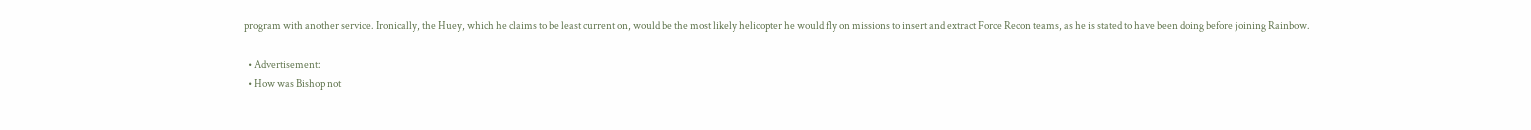program with another service. Ironically, the Huey, which he claims to be least current on, would be the most likely helicopter he would fly on missions to insert and extract Force Recon teams, as he is stated to have been doing before joining Rainbow.

  • Advertisement:
  • How was Bishop not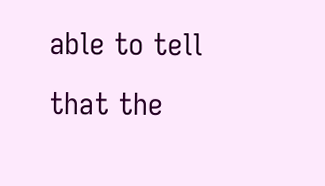able to tell that the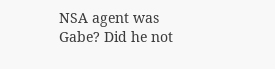NSA agent was Gabe? Did he not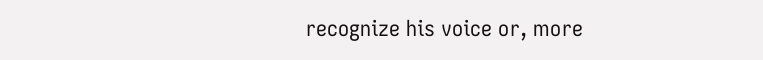recognize his voice or, more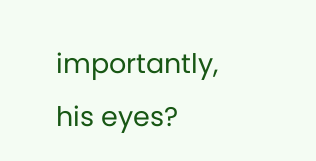importantly, his eyes?